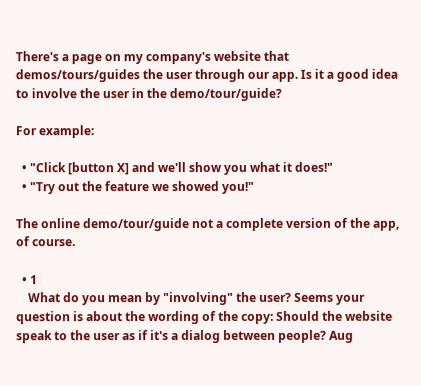There's a page on my company's website that demos/tours/guides the user through our app. Is it a good idea to involve the user in the demo/tour/guide?

For example:

  • "Click [button X] and we'll show you what it does!"
  • "Try out the feature we showed you!"

The online demo/tour/guide not a complete version of the app, of course.

  • 1
    What do you mean by "involving" the user? Seems your question is about the wording of the copy: Should the website speak to the user as if it's a dialog between people? Aug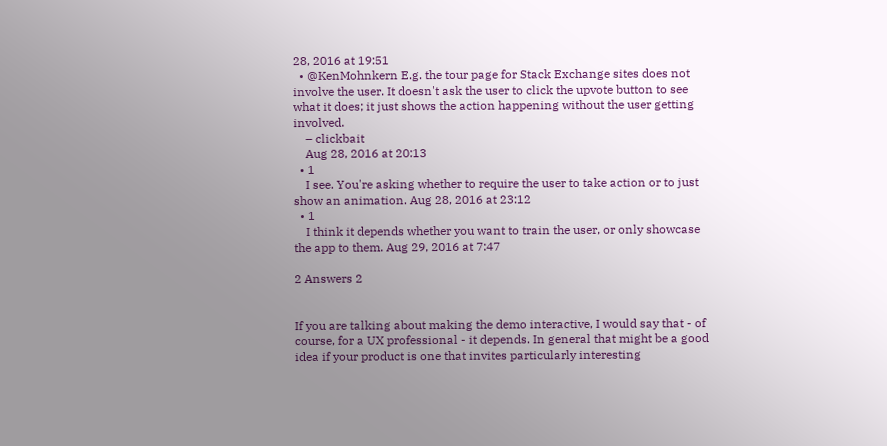28, 2016 at 19:51
  • @KenMohnkern E.g. the tour page for Stack Exchange sites does not involve the user. It doesn't ask the user to click the upvote button to see what it does; it just shows the action happening without the user getting involved.
    – clickbait
    Aug 28, 2016 at 20:13
  • 1
    I see. You're asking whether to require the user to take action or to just show an animation. Aug 28, 2016 at 23:12
  • 1
    I think it depends whether you want to train the user, or only showcase the app to them. Aug 29, 2016 at 7:47

2 Answers 2


If you are talking about making the demo interactive, I would say that - of course, for a UX professional - it depends. In general that might be a good idea if your product is one that invites particularly interesting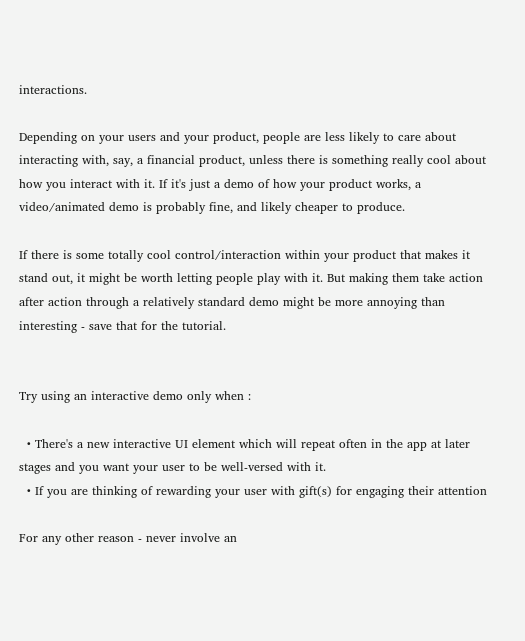interactions.

Depending on your users and your product, people are less likely to care about interacting with, say, a financial product, unless there is something really cool about how you interact with it. If it's just a demo of how your product works, a video/animated demo is probably fine, and likely cheaper to produce.

If there is some totally cool control/interaction within your product that makes it stand out, it might be worth letting people play with it. But making them take action after action through a relatively standard demo might be more annoying than interesting - save that for the tutorial.


Try using an interactive demo only when :

  • There's a new interactive UI element which will repeat often in the app at later stages and you want your user to be well-versed with it.
  • If you are thinking of rewarding your user with gift(s) for engaging their attention

For any other reason - never involve an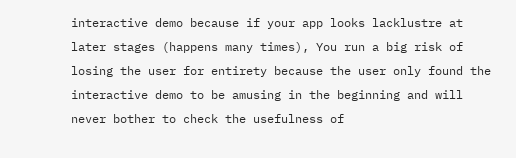interactive demo because if your app looks lacklustre at later stages (happens many times), You run a big risk of losing the user for entirety because the user only found the interactive demo to be amusing in the beginning and will never bother to check the usefulness of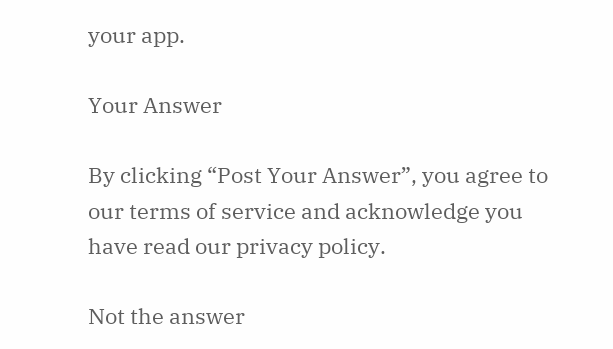your app.

Your Answer

By clicking “Post Your Answer”, you agree to our terms of service and acknowledge you have read our privacy policy.

Not the answer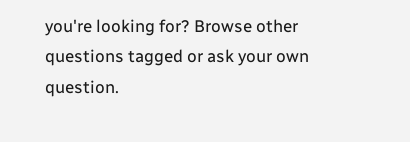you're looking for? Browse other questions tagged or ask your own question.